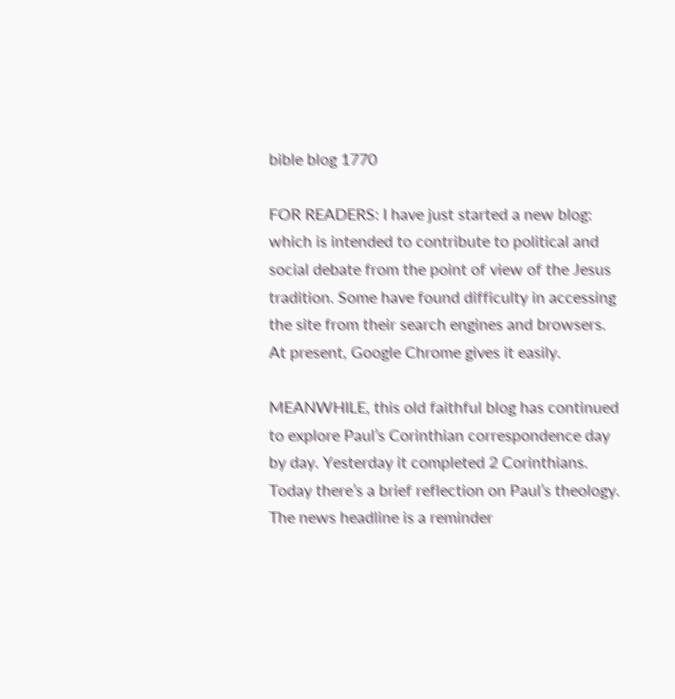bible blog 1770

FOR READERS: I have just started a new blog: which is intended to contribute to political and social debate from the point of view of the Jesus tradition. Some have found difficulty in accessing the site from their search engines and browsers. At present, Google Chrome gives it easily.

MEANWHILE, this old faithful blog has continued to explore Paul’s Corinthian correspondence day by day. Yesterday it completed 2 Corinthians. Today there’s a brief reflection on Paul’s theology. The news headline is a reminder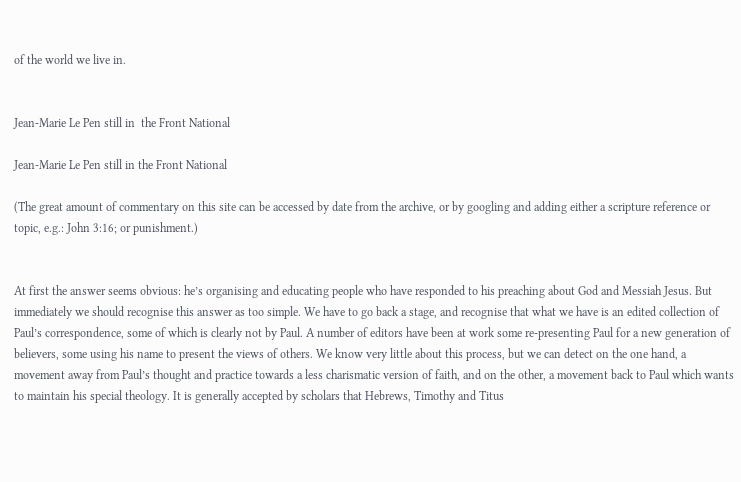of the world we live in.


Jean-Marie Le Pen still in  the Front National

Jean-Marie Le Pen still in the Front National

(The great amount of commentary on this site can be accessed by date from the archive, or by googling and adding either a scripture reference or topic, e.g.: John 3:16; or punishment.)


At first the answer seems obvious: he’s organising and educating people who have responded to his preaching about God and Messiah Jesus. But immediately we should recognise this answer as too simple. We have to go back a stage, and recognise that what we have is an edited collection of Paul’s correspondence, some of which is clearly not by Paul. A number of editors have been at work some re-presenting Paul for a new generation of believers, some using his name to present the views of others. We know very little about this process, but we can detect on the one hand, a movement away from Paul’s thought and practice towards a less charismatic version of faith, and on the other, a movement back to Paul which wants to maintain his special theology. It is generally accepted by scholars that Hebrews, Timothy and Titus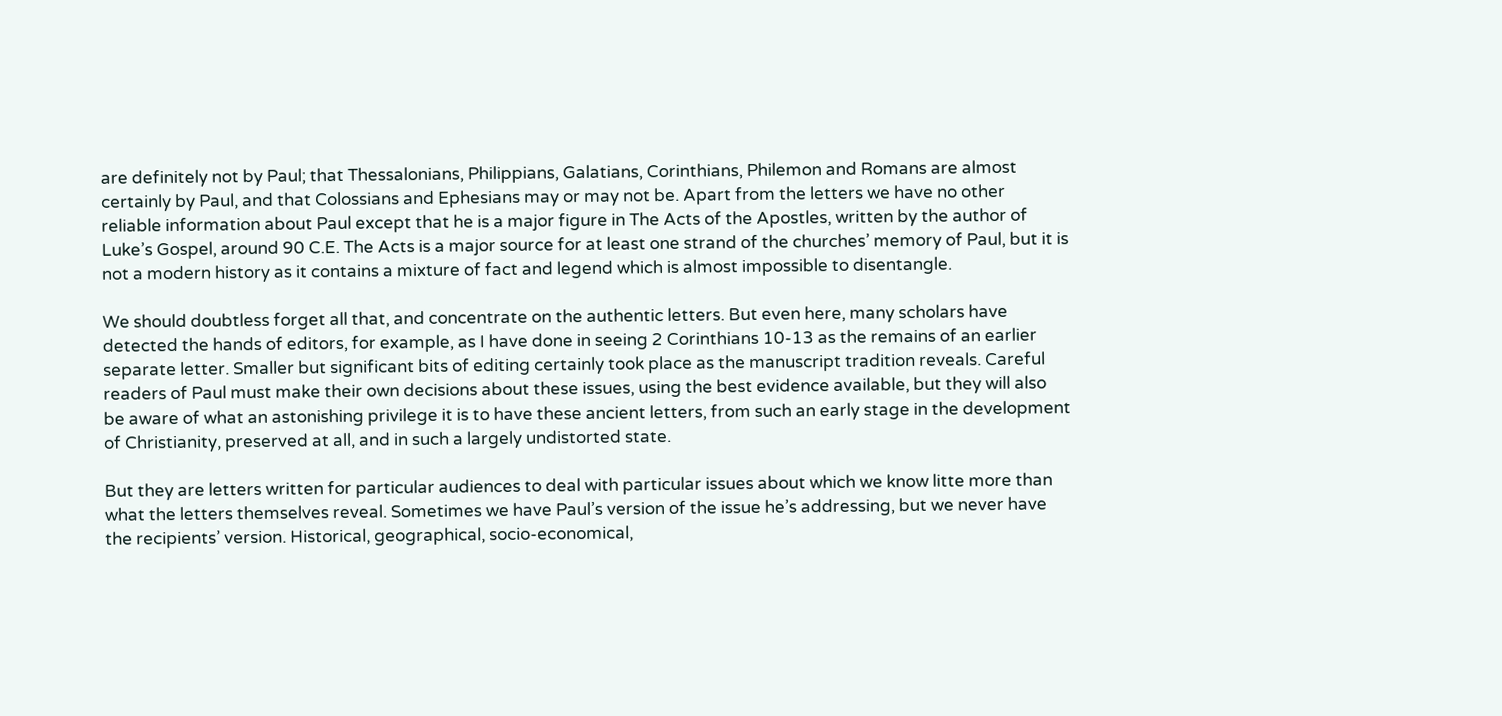are definitely not by Paul; that Thessalonians, Philippians, Galatians, Corinthians, Philemon and Romans are almost certainly by Paul, and that Colossians and Ephesians may or may not be. Apart from the letters we have no other reliable information about Paul except that he is a major figure in The Acts of the Apostles, written by the author of Luke’s Gospel, around 90 C.E. The Acts is a major source for at least one strand of the churches’ memory of Paul, but it is not a modern history as it contains a mixture of fact and legend which is almost impossible to disentangle.

We should doubtless forget all that, and concentrate on the authentic letters. But even here, many scholars have detected the hands of editors, for example, as I have done in seeing 2 Corinthians 10-13 as the remains of an earlier separate letter. Smaller but significant bits of editing certainly took place as the manuscript tradition reveals. Careful readers of Paul must make their own decisions about these issues, using the best evidence available, but they will also be aware of what an astonishing privilege it is to have these ancient letters, from such an early stage in the development of Christianity, preserved at all, and in such a largely undistorted state.

But they are letters written for particular audiences to deal with particular issues about which we know litte more than what the letters themselves reveal. Sometimes we have Paul’s version of the issue he’s addressing, but we never have the recipients’ version. Historical, geographical, socio-economical,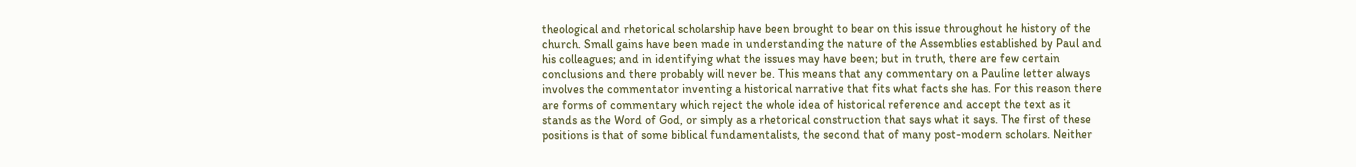theological and rhetorical scholarship have been brought to bear on this issue throughout he history of the church. Small gains have been made in understanding the nature of the Assemblies established by Paul and his colleagues; and in identifying what the issues may have been; but in truth, there are few certain conclusions and there probably will never be. This means that any commentary on a Pauline letter always involves the commentator inventing a historical narrative that fits what facts she has. For this reason there are forms of commentary which reject the whole idea of historical reference and accept the text as it stands as the Word of God, or simply as a rhetorical construction that says what it says. The first of these positions is that of some biblical fundamentalists, the second that of many post-modern scholars. Neither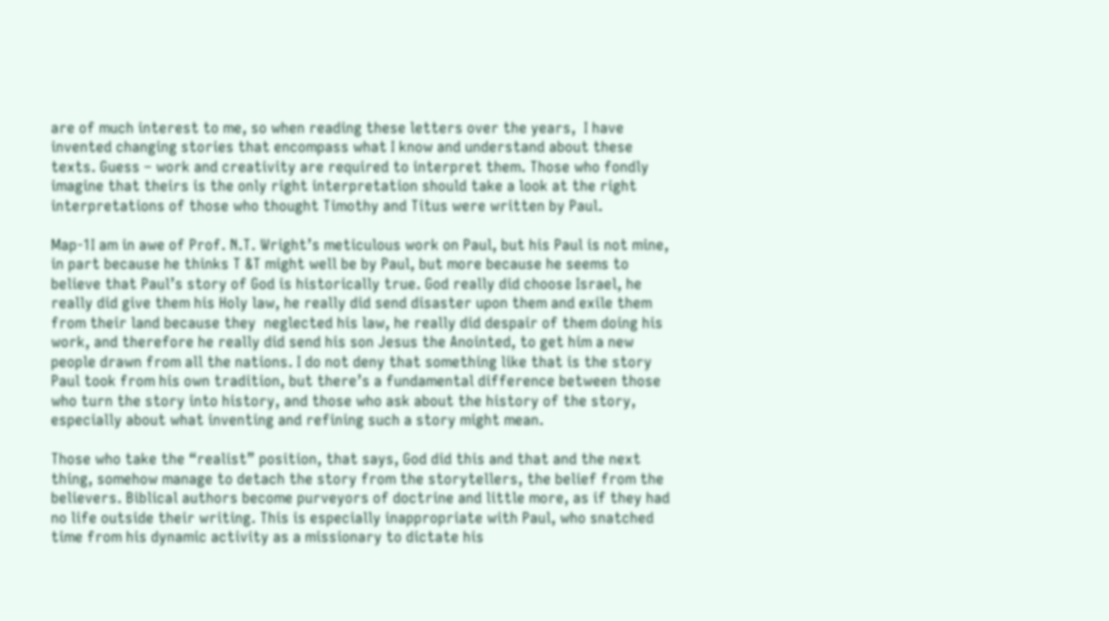are of much interest to me, so when reading these letters over the years,  I have invented changing stories that encompass what I know and understand about these texts. Guess – work and creativity are required to interpret them. Those who fondly imagine that theirs is the only right interpretation should take a look at the right interpretations of those who thought Timothy and Titus were written by Paul.

Map-1I am in awe of Prof. N.T. Wright’s meticulous work on Paul, but his Paul is not mine, in part because he thinks T &T might well be by Paul, but more because he seems to believe that Paul’s story of God is historically true. God really did choose Israel, he really did give them his Holy law, he really did send disaster upon them and exile them from their land because they  neglected his law, he really did despair of them doing his work, and therefore he really did send his son Jesus the Anointed, to get him a new people drawn from all the nations. I do not deny that something like that is the story Paul took from his own tradition, but there’s a fundamental difference between those who turn the story into history, and those who ask about the history of the story, especially about what inventing and refining such a story might mean.

Those who take the “realist” position, that says, God did this and that and the next thing, somehow manage to detach the story from the storytellers, the belief from the believers. Biblical authors become purveyors of doctrine and little more, as if they had no life outside their writing. This is especially inappropriate with Paul, who snatched time from his dynamic activity as a missionary to dictate his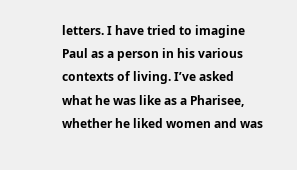letters. I have tried to imagine Paul as a person in his various contexts of living. I’ve asked what he was like as a Pharisee, whether he liked women and was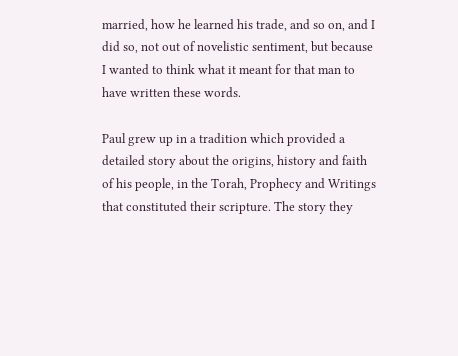married, how he learned his trade, and so on, and I did so, not out of novelistic sentiment, but because I wanted to think what it meant for that man to have written these words.

Paul grew up in a tradition which provided a detailed story about the origins, history and faith of his people, in the Torah, Prophecy and Writings that constituted their scripture. The story they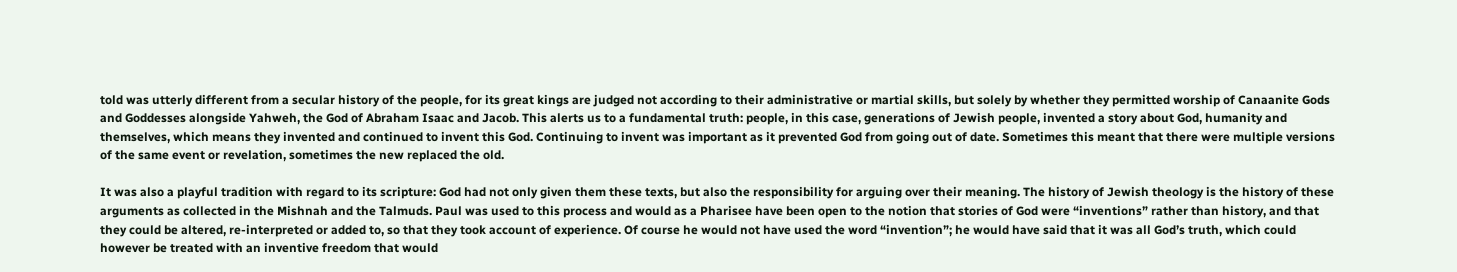told was utterly different from a secular history of the people, for its great kings are judged not according to their administrative or martial skills, but solely by whether they permitted worship of Canaanite Gods and Goddesses alongside Yahweh, the God of Abraham Isaac and Jacob. This alerts us to a fundamental truth: people, in this case, generations of Jewish people, invented a story about God, humanity and themselves, which means they invented and continued to invent this God. Continuing to invent was important as it prevented God from going out of date. Sometimes this meant that there were multiple versions of the same event or revelation, sometimes the new replaced the old.

It was also a playful tradition with regard to its scripture: God had not only given them these texts, but also the responsibility for arguing over their meaning. The history of Jewish theology is the history of these arguments as collected in the Mishnah and the Talmuds. Paul was used to this process and would as a Pharisee have been open to the notion that stories of God were “inventions” rather than history, and that they could be altered, re-interpreted or added to, so that they took account of experience. Of course he would not have used the word “invention”; he would have said that it was all God’s truth, which could however be treated with an inventive freedom that would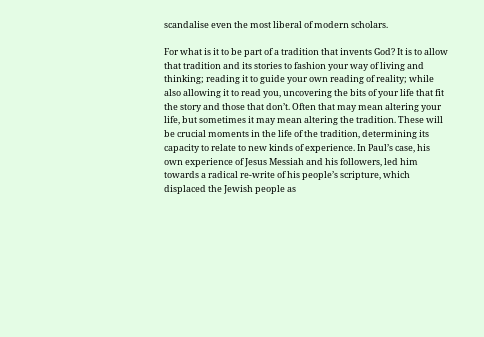scandalise even the most liberal of modern scholars.

For what is it to be part of a tradition that invents God? It is to allow that tradition and its stories to fashion your way of living and thinking; reading it to guide your own reading of reality; while also allowing it to read you, uncovering the bits of your life that fit the story and those that don’t. Often that may mean altering your life, but sometimes it may mean altering the tradition. These will be crucial moments in the life of the tradition, determining its capacity to relate to new kinds of experience. In Paul’s case, his own experience of Jesus Messiah and his followers, led him towards a radical re-write of his people’s scripture, which displaced the Jewish people as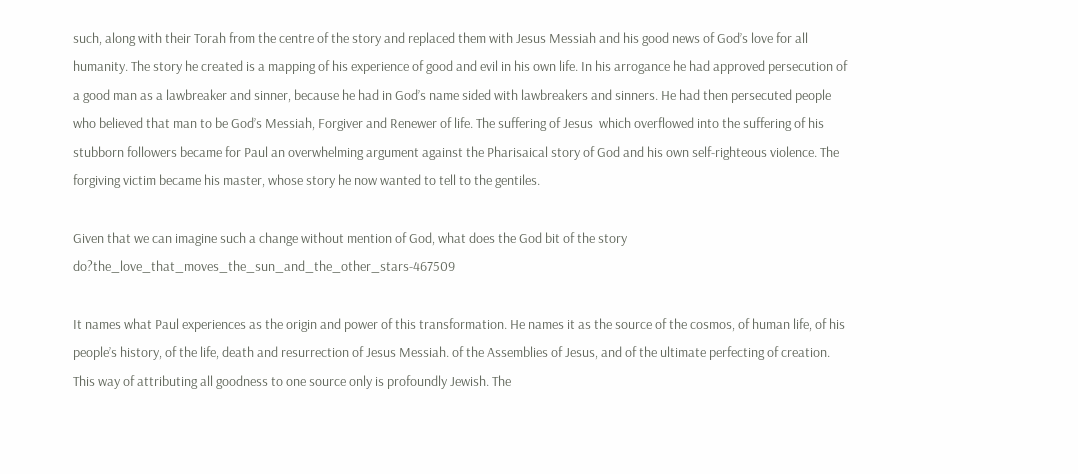such, along with their Torah from the centre of the story and replaced them with Jesus Messiah and his good news of God’s love for all humanity. The story he created is a mapping of his experience of good and evil in his own life. In his arrogance he had approved persecution of a good man as a lawbreaker and sinner, because he had in God’s name sided with lawbreakers and sinners. He had then persecuted people who believed that man to be God’s Messiah, Forgiver and Renewer of life. The suffering of Jesus  which overflowed into the suffering of his stubborn followers became for Paul an overwhelming argument against the Pharisaical story of God and his own self-righteous violence. The forgiving victim became his master, whose story he now wanted to tell to the gentiles.

Given that we can imagine such a change without mention of God, what does the God bit of the story do?the_love_that_moves_the_sun_and_the_other_stars-467509

It names what Paul experiences as the origin and power of this transformation. He names it as the source of the cosmos, of human life, of his people’s history, of the life, death and resurrection of Jesus Messiah. of the Assemblies of Jesus, and of the ultimate perfecting of creation. This way of attributing all goodness to one source only is profoundly Jewish. The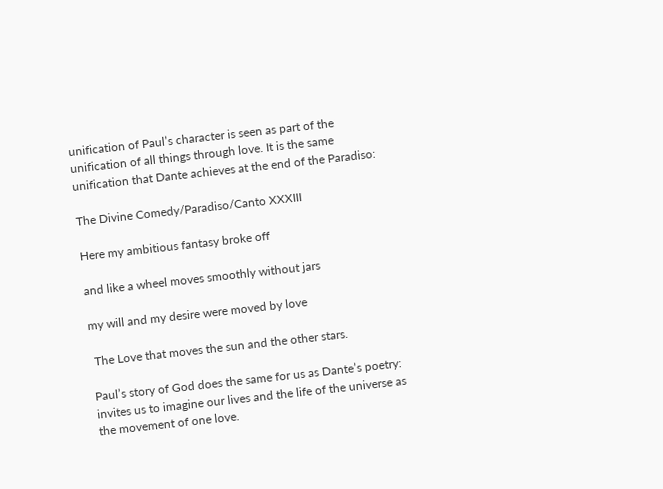unification of Paul’s character is seen as part of the unification of all things through love. It is the same unification that Dante achieves at the end of the Paradiso:

The Divine Comedy/Paradiso/Canto XXXIII

Here my ambitious fantasy broke off

and like a wheel moves smoothly without jars

my will and my desire were moved by love

 The Love that moves the sun and the other stars.

Paul’s story of God does the same for us as Dante’s poetry: invites us to imagine our lives and the life of the universe as the movement of one love.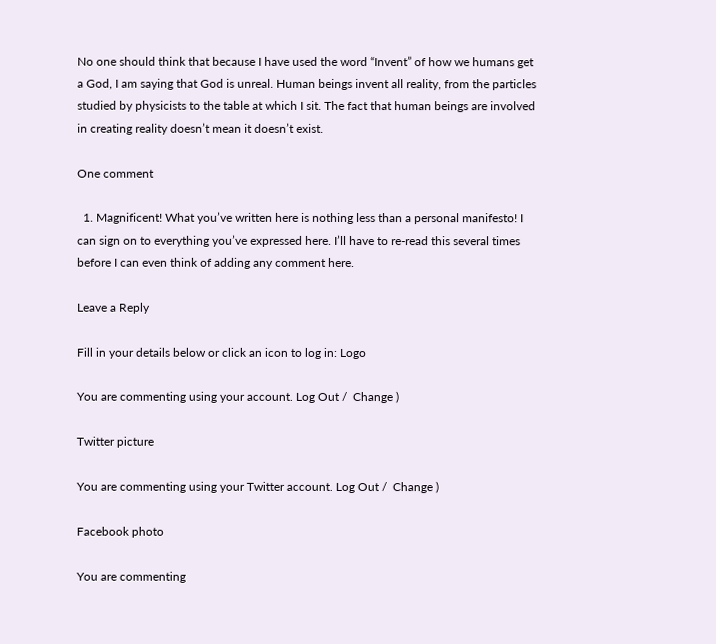No one should think that because I have used the word “Invent” of how we humans get a God, I am saying that God is unreal. Human beings invent all reality, from the particles studied by physicists to the table at which I sit. The fact that human beings are involved in creating reality doesn’t mean it doesn’t exist.

One comment

  1. Magnificent! What you’ve written here is nothing less than a personal manifesto! I can sign on to everything you’ve expressed here. I’ll have to re-read this several times before I can even think of adding any comment here.

Leave a Reply

Fill in your details below or click an icon to log in: Logo

You are commenting using your account. Log Out /  Change )

Twitter picture

You are commenting using your Twitter account. Log Out /  Change )

Facebook photo

You are commenting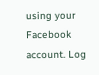using your Facebook account. Log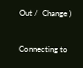Out /  Change )

Connecting to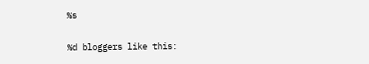%s

%d bloggers like this: